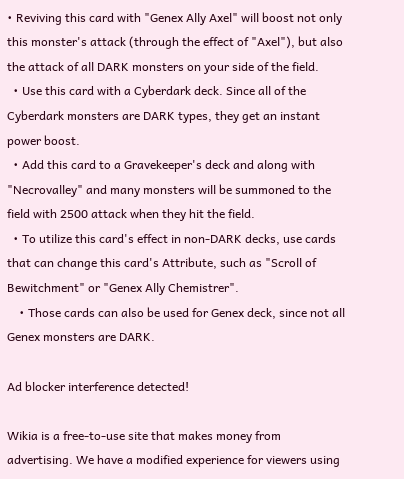• Reviving this card with "Genex Ally Axel" will boost not only this monster's attack (through the effect of "Axel"), but also the attack of all DARK monsters on your side of the field.
  • Use this card with a Cyberdark deck. Since all of the Cyberdark monsters are DARK types, they get an instant power boost.
  • Add this card to a Gravekeeper's deck and along with "Necrovalley" and many monsters will be summoned to the field with 2500 attack when they hit the field.
  • To utilize this card's effect in non-DARK decks, use cards that can change this card's Attribute, such as "Scroll of Bewitchment" or "Genex Ally Chemistrer".
    • Those cards can also be used for Genex deck, since not all Genex monsters are DARK.

Ad blocker interference detected!

Wikia is a free-to-use site that makes money from advertising. We have a modified experience for viewers using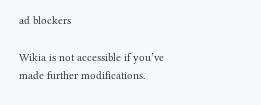ad blockers

Wikia is not accessible if you’ve made further modifications.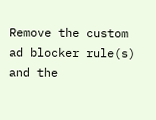Remove the custom ad blocker rule(s) and the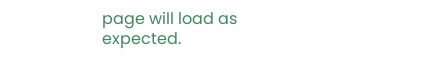page will load as expected.